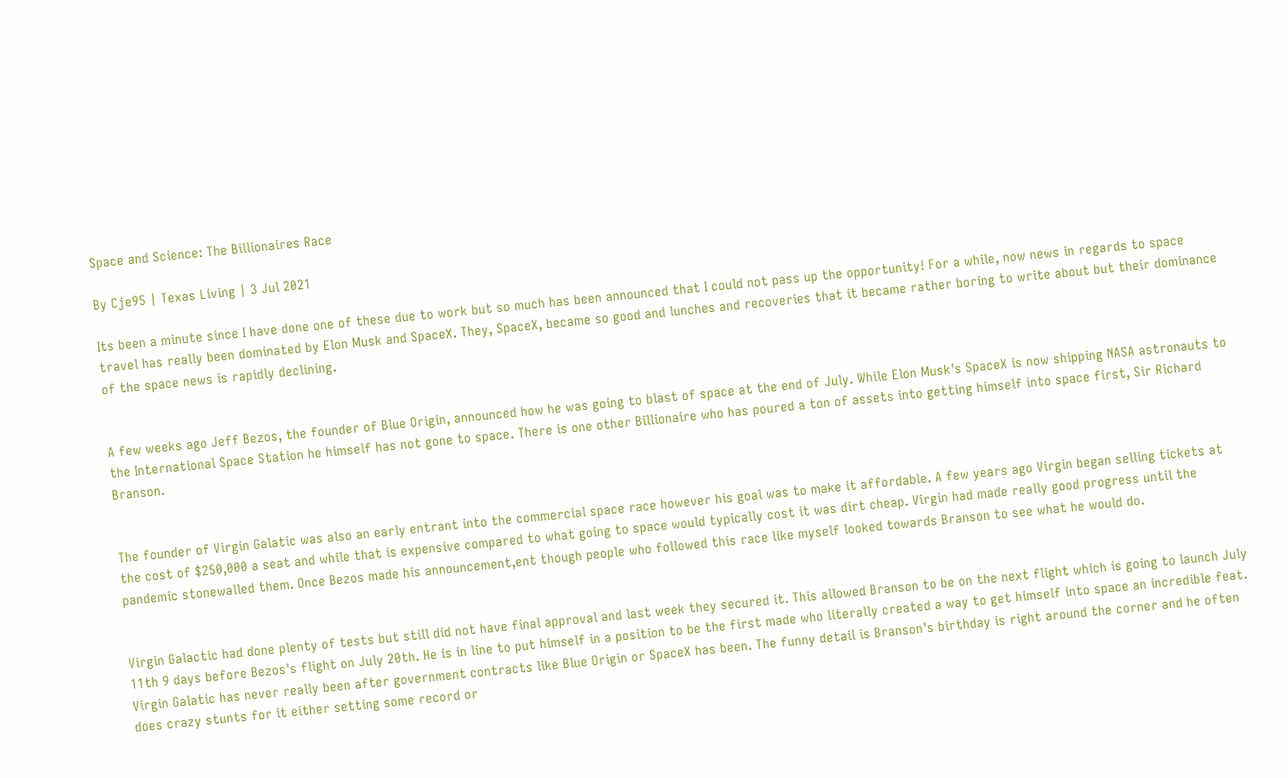Space and Science: The Billionaires Race

By Cje95 | Texas Living | 3 Jul 2021

Its been a minute since I have done one of these due to work but so much has been announced that I could not pass up the opportunity! For a while, now news in regards to space travel has really been dominated by Elon Musk and SpaceX. They, SpaceX, became so good and lunches and recoveries that it became rather boring to write about but their dominance of the space news is rapidly declining.


A few weeks ago Jeff Bezos, the founder of Blue Origin, announced how he was going to blast of space at the end of July. While Elon Musk's SpaceX is now shipping NASA astronauts to the International Space Station he himself has not gone to space. There is one other Billionaire who has poured a ton of assets into getting himself into space first, Sir Richard Branson.


The founder of Virgin Galatic was also an early entrant into the commercial space race however his goal was to make it affordable. A few years ago Virgin began selling tickets at the cost of $250,000 a seat and while that is expensive compared to what going to space would typically cost it was dirt cheap. Virgin had made really good progress until the pandemic stonewalled them. Once Bezos made his announcement,ent though people who followed this race like myself looked towards Branson to see what he would do.


Virgin Galactic had done plenty of tests but still did not have final approval and last week they secured it. This allowed Branson to be on the next flight which is going to launch July 11th 9 days before Bezos's flight on July 20th. He is in line to put himself in a position to be the first made who literally created a way to get himself into space an incredible feat. Virgin Galatic has never really been after government contracts like Blue Origin or SpaceX has been. The funny detail is Branson's birthday is right around the corner and he often does crazy stunts for it either setting some record or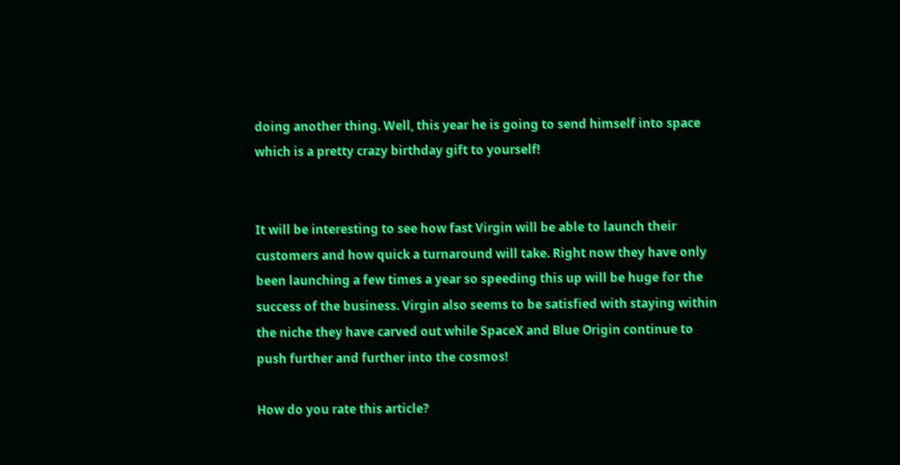doing another thing. Well, this year he is going to send himself into space which is a pretty crazy birthday gift to yourself!


It will be interesting to see how fast Virgin will be able to launch their customers and how quick a turnaround will take. Right now they have only been launching a few times a year so speeding this up will be huge for the success of the business. Virgin also seems to be satisfied with staying within the niche they have carved out while SpaceX and Blue Origin continue to push further and further into the cosmos!

How do you rate this article?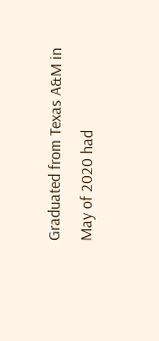Graduated from Texas A&M in May of 2020 had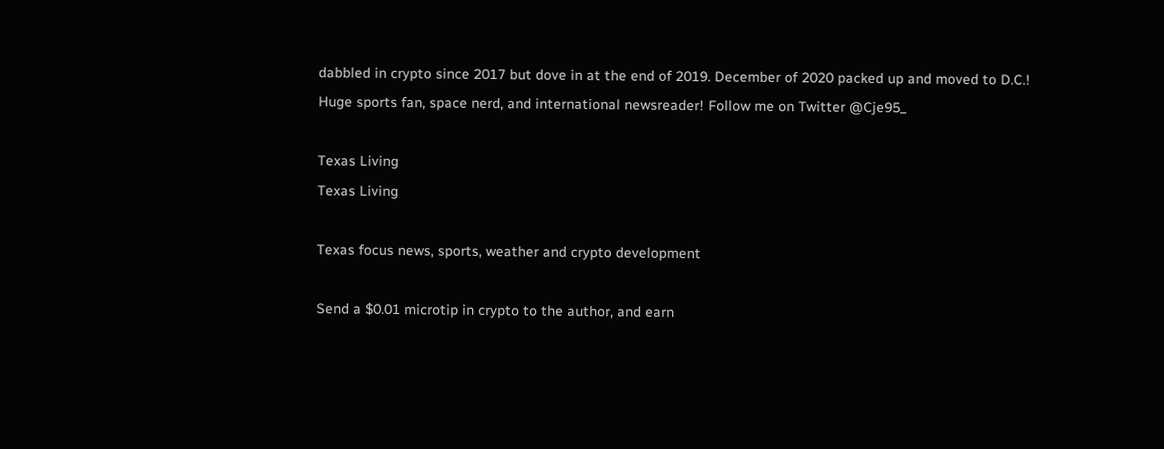dabbled in crypto since 2017 but dove in at the end of 2019. December of 2020 packed up and moved to D.C.! Huge sports fan, space nerd, and international newsreader! Follow me on Twitter @Cje95_

Texas Living
Texas Living

Texas focus news, sports, weather and crypto development

Send a $0.01 microtip in crypto to the author, and earn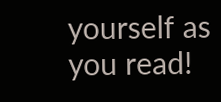yourself as you read!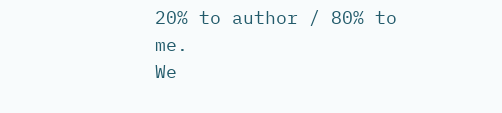20% to author / 80% to me.
We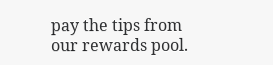pay the tips from our rewards pool.